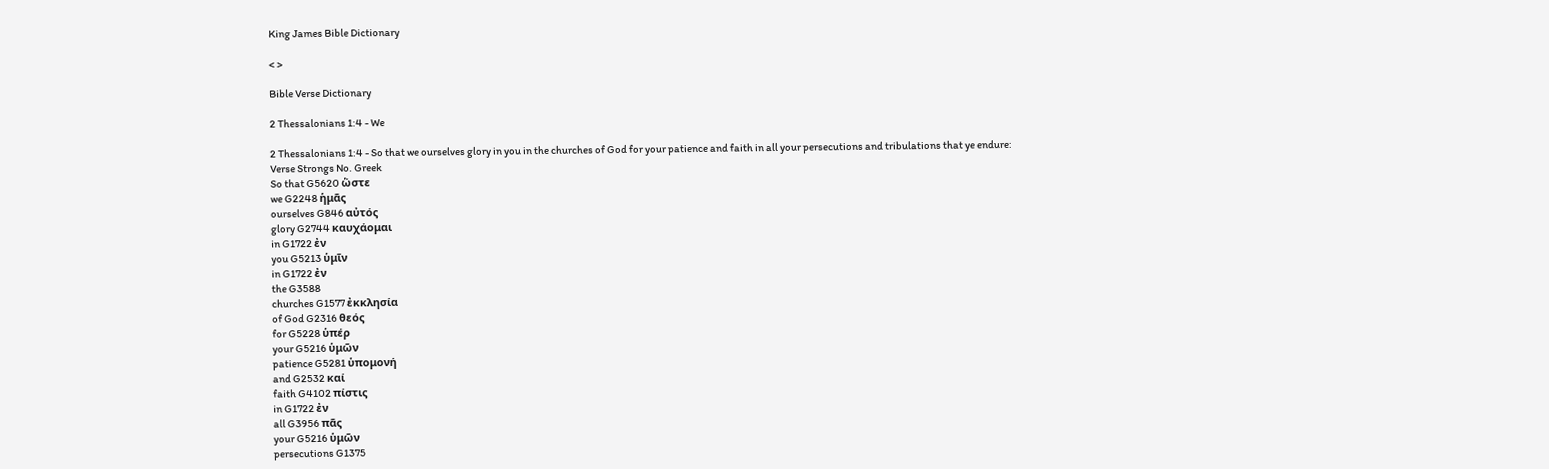King James Bible Dictionary

< >

Bible Verse Dictionary

2 Thessalonians 1:4 - We

2 Thessalonians 1:4 - So that we ourselves glory in you in the churches of God for your patience and faith in all your persecutions and tribulations that ye endure:
Verse Strongs No. Greek
So that G5620 ὥστε
we G2248 ἡμᾶς
ourselves G846 αὐτός
glory G2744 καυχάομαι
in G1722 ἐν
you G5213 ὑμῖν
in G1722 ἐν
the G3588
churches G1577 ἐκκλησία
of God G2316 θεός
for G5228 ὑπέρ
your G5216 ὑμῶν
patience G5281 ὑπομονή
and G2532 καί
faith G4102 πίστις
in G1722 ἐν
all G3956 πᾶς
your G5216 ὑμῶν
persecutions G1375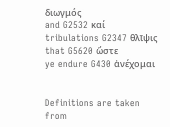διωγμός
and G2532 καί
tribulations G2347 θλῖψις
that G5620 ὥστε
ye endure G430 ἀνέχομαι


Definitions are taken from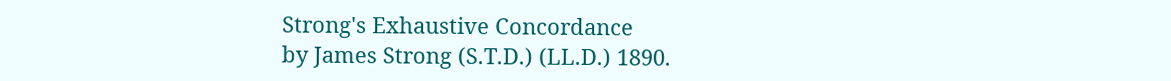Strong's Exhaustive Concordance
by James Strong (S.T.D.) (LL.D.) 1890.